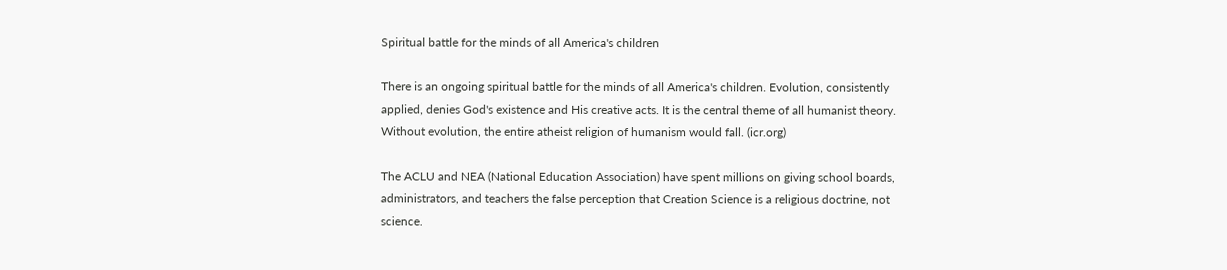Spiritual battle for the minds of all America's children

There is an ongoing spiritual battle for the minds of all America's children. Evolution, consistently applied, denies God's existence and His creative acts. It is the central theme of all humanist theory. Without evolution, the entire atheist religion of humanism would fall. (icr.org)

The ACLU and NEA (National Education Association) have spent millions on giving school boards, administrators, and teachers the false perception that Creation Science is a religious doctrine, not science.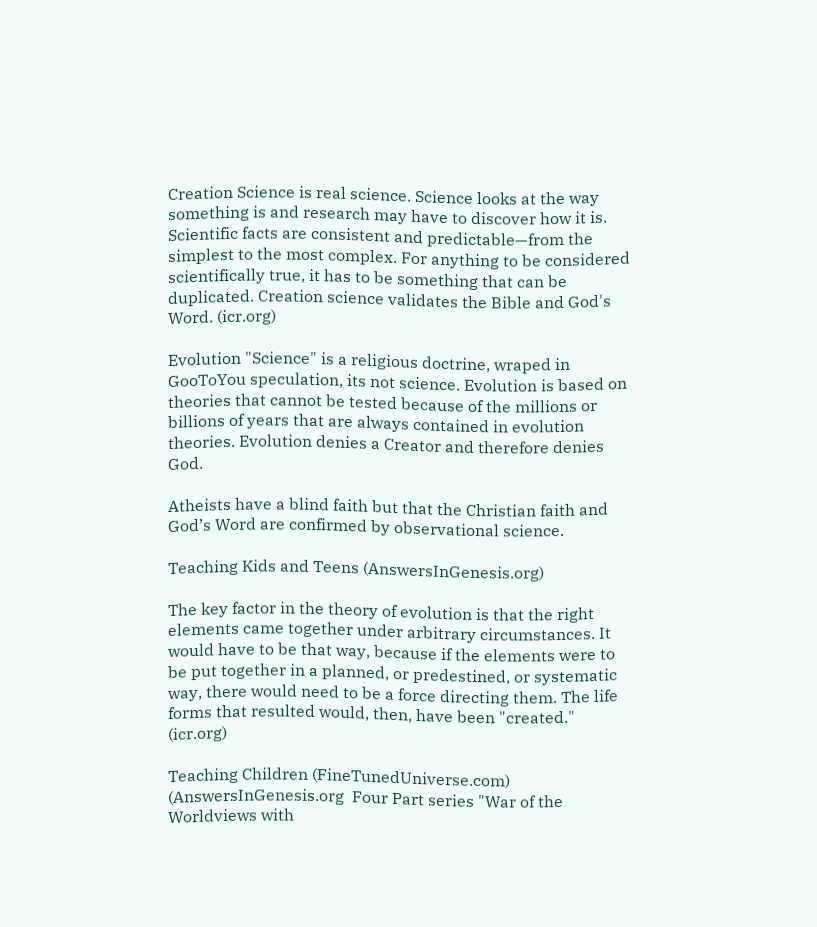Creation Science is real science. Science looks at the way something is and research may have to discover how it is.  Scientific facts are consistent and predictable—from the simplest to the most complex. For anything to be considered scientifically true, it has to be something that can be duplicated. Creation science validates the Bible and God's Word. (icr.org)

Evolution "Science" is a religious doctrine, wraped in GooToYou speculation, its not science. Evolution is based on theories that cannot be tested because of the millions or billions of years that are always contained in evolution theories. Evolution denies a Creator and therefore denies God.

Atheists have a blind faith but that the Christian faith and God’s Word are confirmed by observational science.

Teaching Kids and Teens (AnswersInGenesis.org)

The key factor in the theory of evolution is that the right elements came together under arbitrary circumstances. It would have to be that way, because if the elements were to be put together in a planned, or predestined, or systematic way, there would need to be a force directing them. The life forms that resulted would, then, have been "created."  (icr.org)

Teaching Children (FineTunedUniverse.com)     (AnswersInGenesis.org  Four Part series "War of the Worldviews with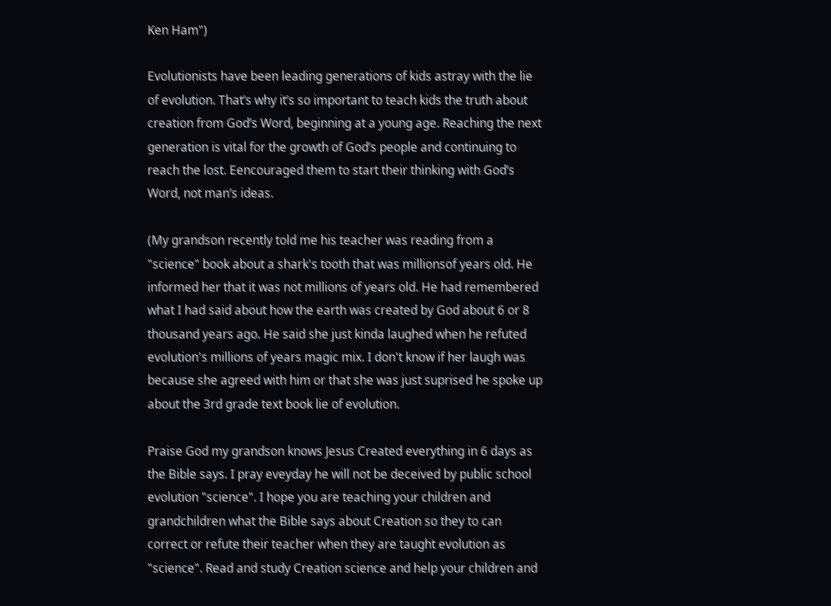Ken Ham")

Evolutionists have been leading generations of kids astray with the lie of evolution. That’s why it’s so important to teach kids the truth about creation from God’s Word, beginning at a young age. Reaching the next generation is vital for the growth of God’s people and continuing to reach the lost. Eencouraged them to start their thinking with God’s Word, not man’s ideas.

(My grandson recently told me his teacher was reading from a "science" book about a shark's tooth that was millionsof years old. He informed her that it was not millions of years old. He had remembered what I had said about how the earth was created by God about 6 or 8 thousand years ago. He said she just kinda laughed when he refuted evolution's millions of years magic mix. I don't know if her laugh was because she agreed with him or that she was just suprised he spoke up about the 3rd grade text book lie of evolution.

Praise God my grandson knows Jesus Created everything in 6 days as the Bible says. I pray eveyday he will not be deceived by public school evolution "science". I hope you are teaching your children and grandchildren what the Bible says about Creation so they to can correct or refute their teacher when they are taught evolution as "science". Read and study Creation science and help your children and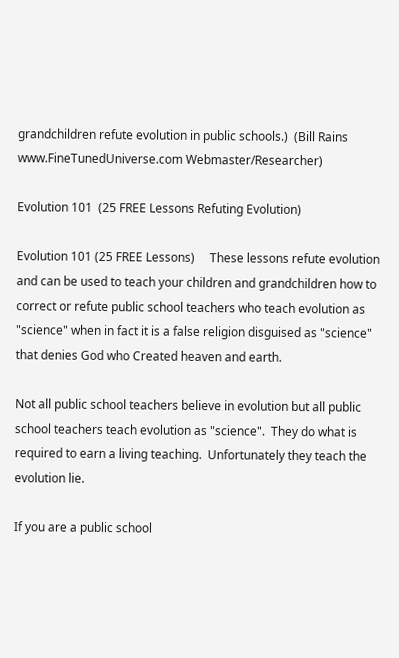grandchildren refute evolution in public schools.)  (Bill Rains  www.FineTunedUniverse.com Webmaster/Researcher)

Evolution 101  (25 FREE Lessons Refuting Evolution)

Evolution 101 (25 FREE Lessons)     These lessons refute evolution and can be used to teach your children and grandchildren how to correct or refute public school teachers who teach evolution as "science" when in fact it is a false religion disguised as "science" that denies God who Created heaven and earth.

Not all public school teachers believe in evolution but all public school teachers teach evolution as "science".  They do what is required to earn a living teaching.  Unfortunately they teach the evolution lie.

If you are a public school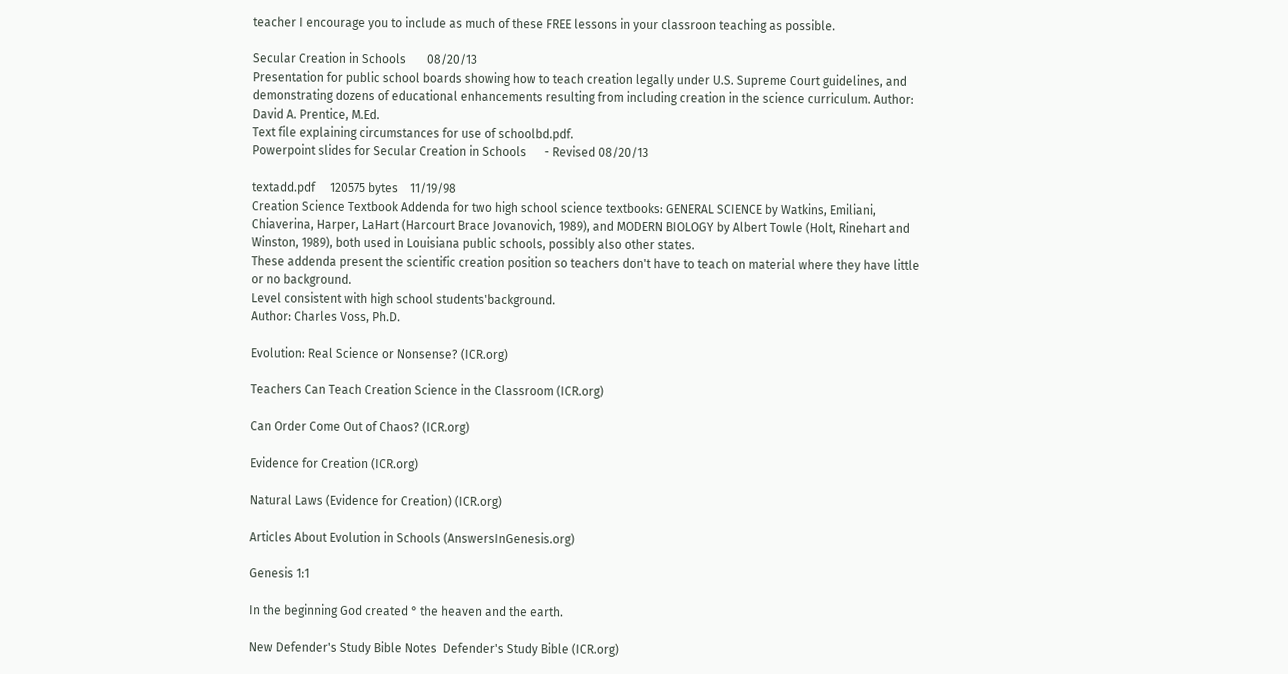teacher I encourage you to include as much of these FREE lessons in your classroon teaching as possible.

Secular Creation in Schools       08/20/13
Presentation for public school boards showing how to teach creation legally under U.S. Supreme Court guidelines, and demonstrating dozens of educational enhancements resulting from including creation in the science curriculum. Author: David A. Prentice, M.Ed.
Text file explaining circumstances for use of schoolbd.pdf.
Powerpoint slides for Secular Creation in Schools      - Revised 08/20/13

textadd.pdf     120575 bytes    11/19/98
Creation Science Textbook Addenda for two high school science textbooks: GENERAL SCIENCE by Watkins, Emiliani, Chiaverina, Harper, LaHart (Harcourt Brace Jovanovich, 1989), and MODERN BIOLOGY by Albert Towle (Holt, Rinehart and Winston, 1989), both used in Louisiana public schools, possibly also other states.
These addenda present the scientific creation position so teachers don't have to teach on material where they have little or no background.
Level consistent with high school students'background.
Author: Charles Voss, Ph.D.

Evolution: Real Science or Nonsense? (ICR.org)

Teachers Can Teach Creation Science in the Classroom (ICR.org)

Can Order Come Out of Chaos? (ICR.org)

Evidence for Creation (ICR.org)

Natural Laws (Evidence for Creation) (ICR.org)

Articles About Evolution in Schools (AnswersInGenesis.org)

Genesis 1:1

In the beginning God created ° the heaven and the earth.

New Defender's Study Bible Notes  Defender's Study Bible (ICR.org)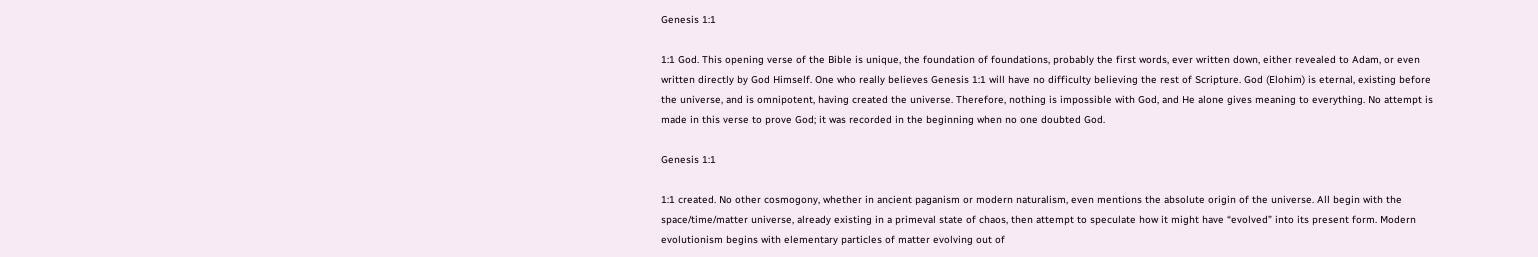Genesis 1:1

1:1 God. This opening verse of the Bible is unique, the foundation of foundations, probably the first words, ever written down, either revealed to Adam, or even written directly by God Himself. One who really believes Genesis 1:1 will have no difficulty believing the rest of Scripture. God (Elohim) is eternal, existing before the universe, and is omnipotent, having created the universe. Therefore, nothing is impossible with God, and He alone gives meaning to everything. No attempt is made in this verse to prove God; it was recorded in the beginning when no one doubted God.

Genesis 1:1

1:1 created. No other cosmogony, whether in ancient paganism or modern naturalism, even mentions the absolute origin of the universe. All begin with the space/time/matter universe, already existing in a primeval state of chaos, then attempt to speculate how it might have “evolved” into its present form. Modern evolutionism begins with elementary particles of matter evolving out of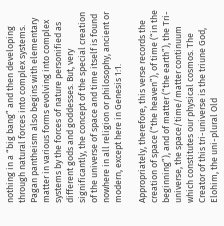nothing in a “big bang” and then developing through natural forces into complex systems. Pagan pantheism also begins with elementary matter in various forms evolving into complex systems by the forces of nature personified as different gods and goddesses. But, very significantly, the concept of the special creation of the universe of space and time itself is found nowhere in all religion or philosophy, ancient or modern, except here in Genesis 1:1.

Appropriately, therefore, this verse records the creation of space (“the heaven”), of time (“in the beginning”), and of matter (“the earth”), the Tri-universe, the space/time/matter continuum which constitutes our physical cosmos. The Creator of this tri-universe is the triune God, Elohim, the uni-plural Old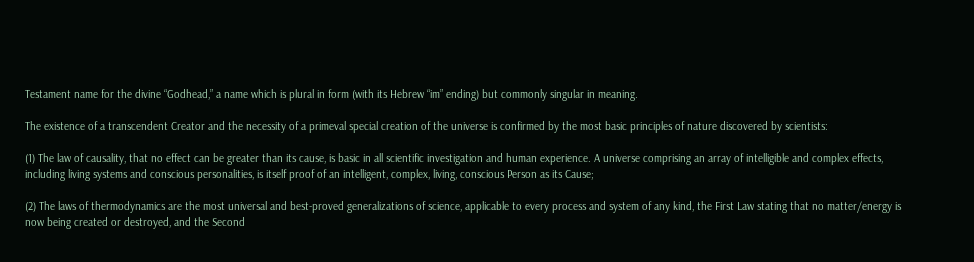Testament name for the divine “Godhead,” a name which is plural in form (with its Hebrew “im” ending) but commonly singular in meaning.

The existence of a transcendent Creator and the necessity of a primeval special creation of the universe is confirmed by the most basic principles of nature discovered by scientists:

(1) The law of causality, that no effect can be greater than its cause, is basic in all scientific investigation and human experience. A universe comprising an array of intelligible and complex effects, including living systems and conscious personalities, is itself proof of an intelligent, complex, living, conscious Person as its Cause;

(2) The laws of thermodynamics are the most universal and best-proved generalizations of science, applicable to every process and system of any kind, the First Law stating that no matter/energy is now being created or destroyed, and the Second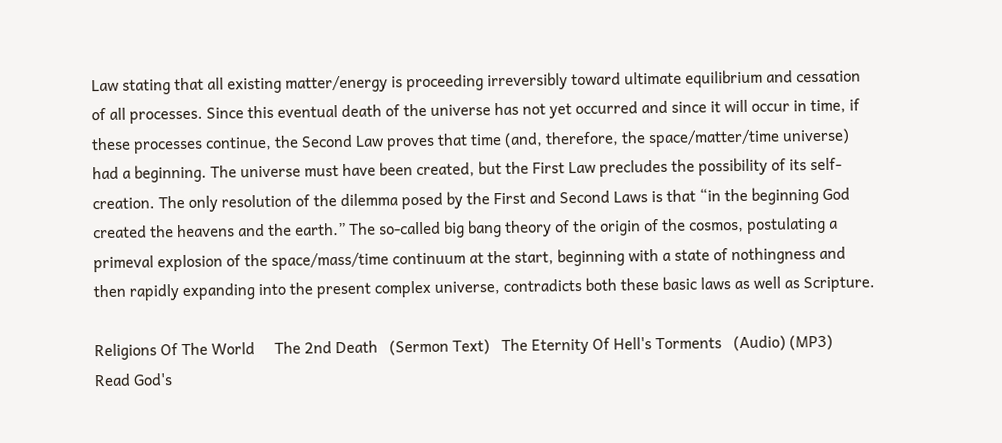Law stating that all existing matter/energy is proceeding irreversibly toward ultimate equilibrium and cessation of all processes. Since this eventual death of the universe has not yet occurred and since it will occur in time, if these processes continue, the Second Law proves that time (and, therefore, the space/matter/time universe) had a beginning. The universe must have been created, but the First Law precludes the possibility of its self-creation. The only resolution of the dilemma posed by the First and Second Laws is that “in the beginning God created the heavens and the earth.” The so-called big bang theory of the origin of the cosmos, postulating a primeval explosion of the space/mass/time continuum at the start, beginning with a state of nothingness and then rapidly expanding into the present complex universe, contradicts both these basic laws as well as Scripture.

Religions Of The World     The 2nd Death   (Sermon Text)   The Eternity Of Hell's Torments   (Audio) (MP3)     Read God's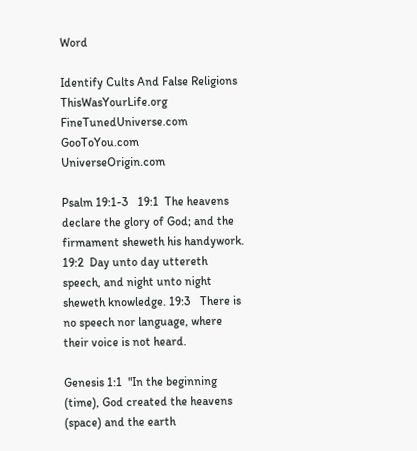Word

Identify Cults And False Religions    ThisWasYourLife.org    FineTunedUniverse.com     GooToYou.com    UniverseOrigin.com

Psalm 19:1-3   19:1  The heavens declare the glory of God; and the firmament sheweth his handywork.   19:2  Day unto day uttereth speech, and night unto night sheweth knowledge. 19:3   There is no speech nor language, where their voice is not heard.

Genesis 1:1  "In the beginning (time), God created the heavens (space) and the earth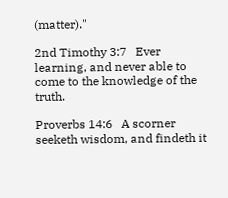(matter)."

2nd Timothy 3:7   Ever learning, and never able to come to the knowledge of the truth.

Proverbs 14:6   A scorner seeketh wisdom, and findeth it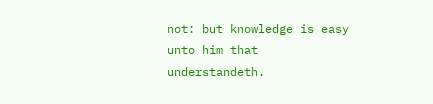not: but knowledge is easy unto him that understandeth.